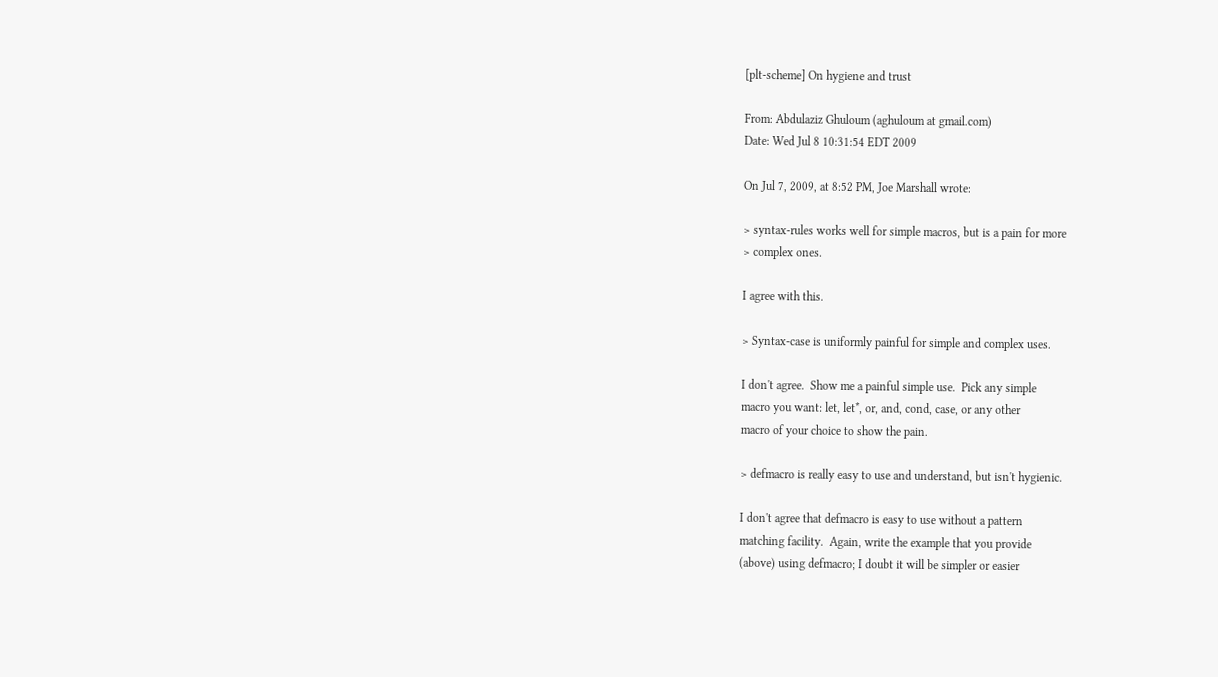[plt-scheme] On hygiene and trust

From: Abdulaziz Ghuloum (aghuloum at gmail.com)
Date: Wed Jul 8 10:31:54 EDT 2009

On Jul 7, 2009, at 8:52 PM, Joe Marshall wrote:

> syntax-rules works well for simple macros, but is a pain for more
> complex ones.

I agree with this.

> Syntax-case is uniformly painful for simple and complex uses.

I don't agree.  Show me a painful simple use.  Pick any simple
macro you want: let, let*, or, and, cond, case, or any other
macro of your choice to show the pain.

> defmacro is really easy to use and understand, but isn't hygienic.

I don't agree that defmacro is easy to use without a pattern
matching facility.  Again, write the example that you provide
(above) using defmacro; I doubt it will be simpler or easier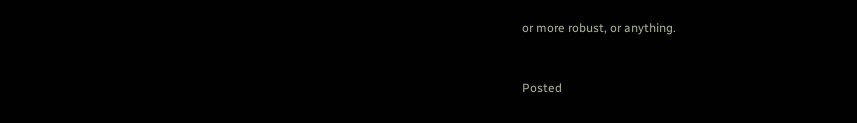or more robust, or anything.


Posted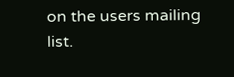on the users mailing list.